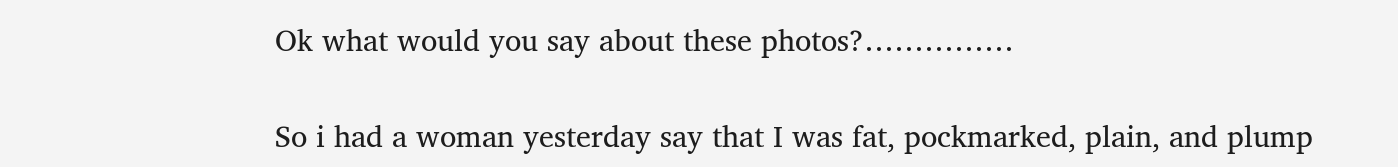Ok what would you say about these photos?……………

So i had a woman yesterday say that I was fat, pockmarked, plain, and plump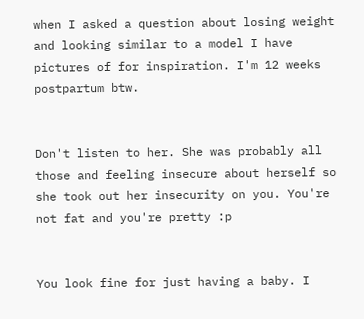when I asked a question about losing weight and looking similar to a model I have pictures of for inspiration. I'm 12 weeks postpartum btw.


Don't listen to her. She was probably all those and feeling insecure about herself so she took out her insecurity on you. You're not fat and you're pretty :p


You look fine for just having a baby. I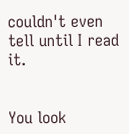couldn't even tell until I read it.


You look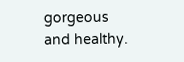gorgeous and healthy.